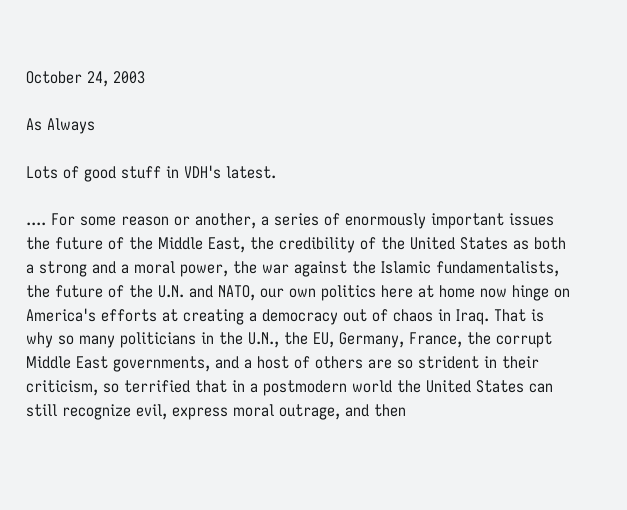October 24, 2003

As Always

Lots of good stuff in VDH's latest.

.... For some reason or another, a series of enormously important issues the future of the Middle East, the credibility of the United States as both a strong and a moral power, the war against the Islamic fundamentalists, the future of the U.N. and NATO, our own politics here at home now hinge on America's efforts at creating a democracy out of chaos in Iraq. That is why so many politicians in the U.N., the EU, Germany, France, the corrupt Middle East governments, and a host of others are so strident in their criticism, so terrified that in a postmodern world the United States can still recognize evil, express moral outrage, and then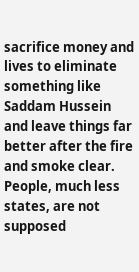sacrifice money and lives to eliminate something like Saddam Hussein and leave things far better after the fire and smoke clear. People, much less states, are not supposed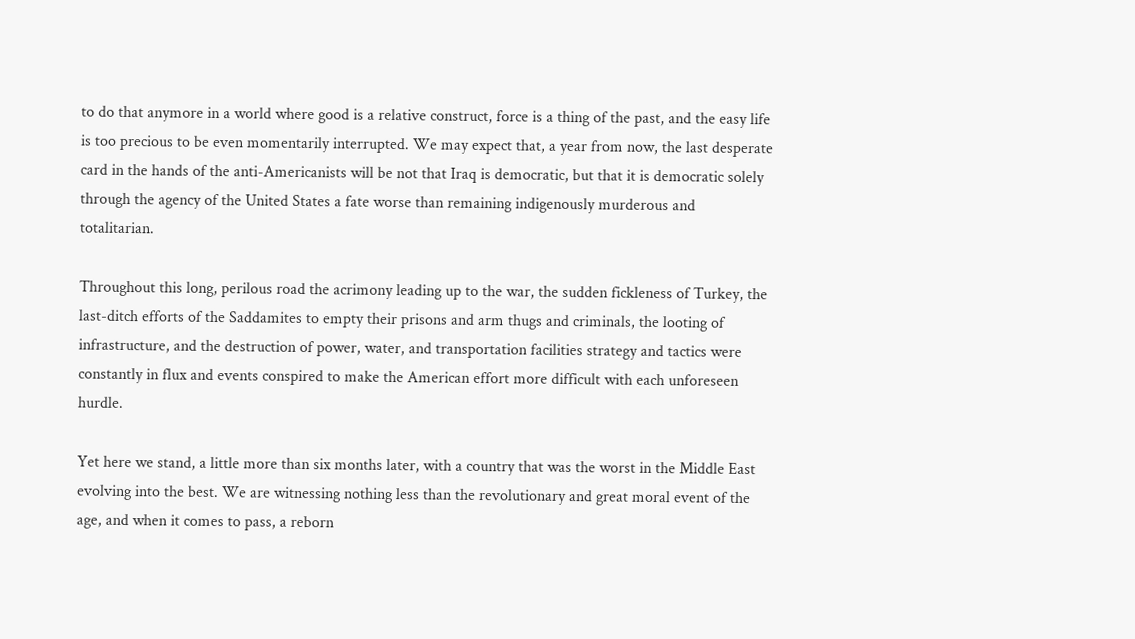to do that anymore in a world where good is a relative construct, force is a thing of the past, and the easy life is too precious to be even momentarily interrupted. We may expect that, a year from now, the last desperate card in the hands of the anti-Americanists will be not that Iraq is democratic, but that it is democratic solely through the agency of the United States a fate worse than remaining indigenously murderous and totalitarian.

Throughout this long, perilous road the acrimony leading up to the war, the sudden fickleness of Turkey, the last-ditch efforts of the Saddamites to empty their prisons and arm thugs and criminals, the looting of infrastructure, and the destruction of power, water, and transportation facilities strategy and tactics were constantly in flux and events conspired to make the American effort more difficult with each unforeseen hurdle.

Yet here we stand, a little more than six months later, with a country that was the worst in the Middle East evolving into the best. We are witnessing nothing less than the revolutionary and great moral event of the age, and when it comes to pass, a reborn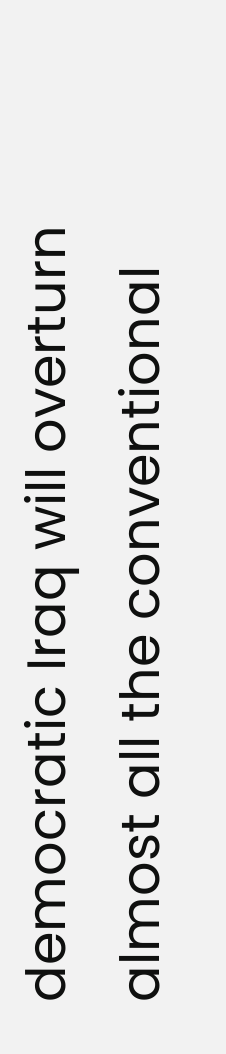democratic Iraq will overturn almost all the conventional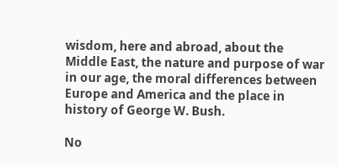wisdom, here and abroad, about the Middle East, the nature and purpose of war in our age, the moral differences between Europe and America and the place in history of George W. Bush.

No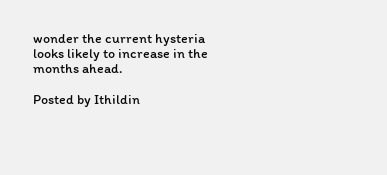wonder the current hysteria looks likely to increase in the months ahead.

Posted by Ithildin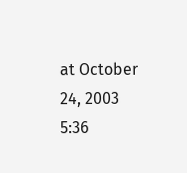at October 24, 2003 5:36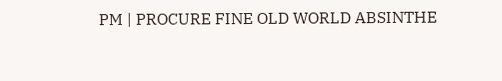PM | PROCURE FINE OLD WORLD ABSINTHE